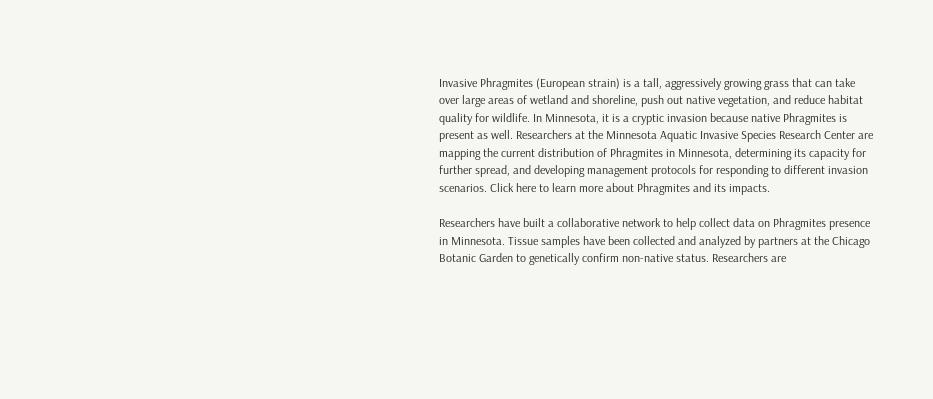Invasive Phragmites (European strain) is a tall, aggressively growing grass that can take over large areas of wetland and shoreline, push out native vegetation, and reduce habitat quality for wildlife. In Minnesota, it is a cryptic invasion because native Phragmites is present as well. Researchers at the Minnesota Aquatic Invasive Species Research Center are mapping the current distribution of Phragmites in Minnesota, determining its capacity for further spread, and developing management protocols for responding to different invasion scenarios. Click here to learn more about Phragmites and its impacts.

Researchers have built a collaborative network to help collect data on Phragmites presence in Minnesota. Tissue samples have been collected and analyzed by partners at the Chicago Botanic Garden to genetically confirm non-native status. Researchers are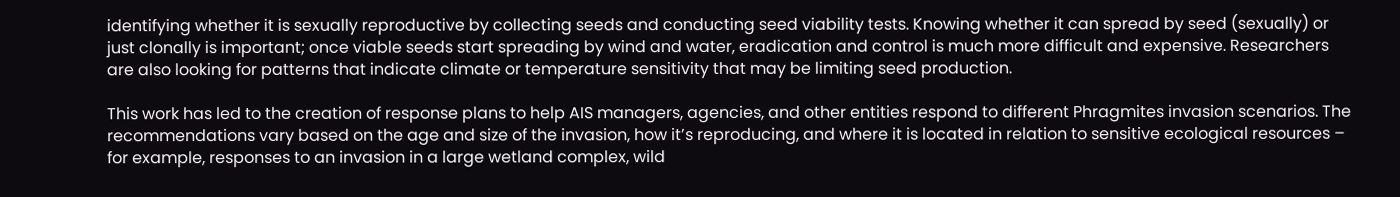identifying whether it is sexually reproductive by collecting seeds and conducting seed viability tests. Knowing whether it can spread by seed (sexually) or just clonally is important; once viable seeds start spreading by wind and water, eradication and control is much more difficult and expensive. Researchers are also looking for patterns that indicate climate or temperature sensitivity that may be limiting seed production.

This work has led to the creation of response plans to help AIS managers, agencies, and other entities respond to different Phragmites invasion scenarios. The recommendations vary based on the age and size of the invasion, how it’s reproducing, and where it is located in relation to sensitive ecological resources – for example, responses to an invasion in a large wetland complex, wild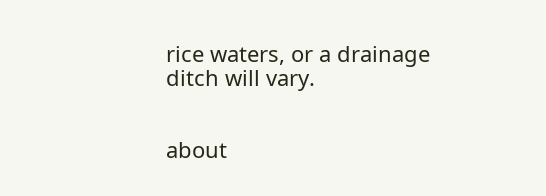rice waters, or a drainage ditch will vary.


about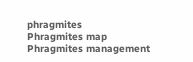phragmites
Phragmites map
Phragmites management